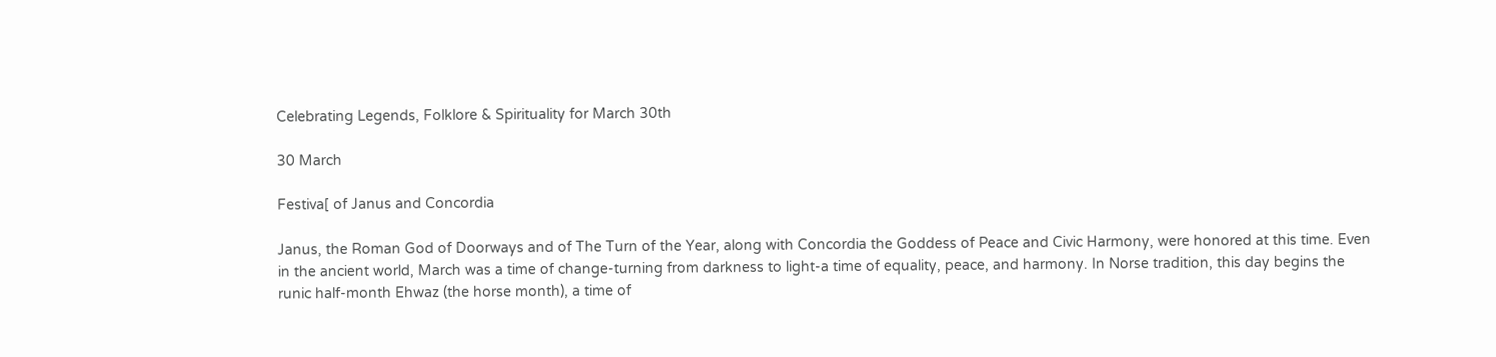Celebrating Legends, Folklore & Spirituality for March 30th

30 March

Festiva[ of Janus and Concordia

Janus, the Roman God of Doorways and of The Turn of the Year, along with Concordia the Goddess of Peace and Civic Harmony, were honored at this time. Even in the ancient world, March was a time of change-turning from darkness to light-a time of equality, peace, and harmony. In Norse tradition, this day begins the runic half-month Ehwaz (the horse month), a time of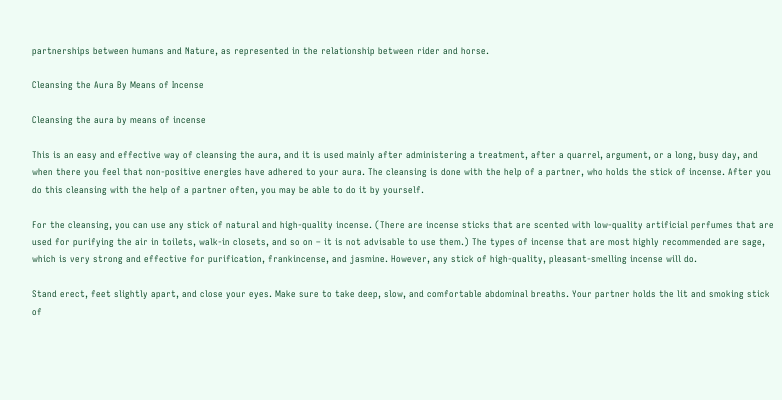partnerships between humans and Nature, as represented in the relationship between rider and horse.

Cleansing the Aura By Means of Incense

Cleansing the aura by means of incense

This is an easy and effective way of cleansing the aura, and it is used mainly after administering a treatment, after a quarrel, argument, or a long, busy day, and when there you feel that non-positive energies have adhered to your aura. The cleansing is done with the help of a partner, who holds the stick of incense. After you do this cleansing with the help of a partner often, you may be able to do it by yourself.

For the cleansing, you can use any stick of natural and high-quality incense. (There are incense sticks that are scented with low-quality artificial perfumes that are used for purifying the air in toilets, walk-in closets, and so on – it is not advisable to use them.) The types of incense that are most highly recommended are sage, which is very strong and effective for purification, frankincense, and jasmine. However, any stick of high-quality, pleasant-smelling incense will do.

Stand erect, feet slightly apart, and close your eyes. Make sure to take deep, slow, and comfortable abdominal breaths. Your partner holds the lit and smoking stick of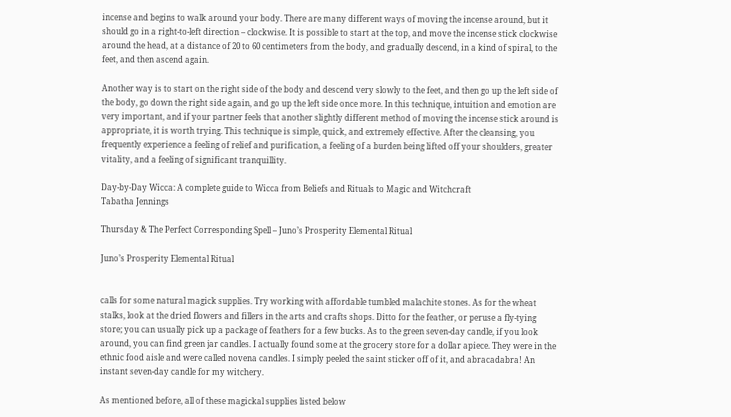incense and begins to walk around your body. There are many different ways of moving the incense around, but it should go in a right-to-left direction – clockwise. It is possible to start at the top, and move the incense stick clockwise around the head, at a distance of 20 to 60 centimeters from the body, and gradually descend, in a kind of spiral, to the feet, and then ascend again.

Another way is to start on the right side of the body and descend very slowly to the feet, and then go up the left side of the body, go down the right side again, and go up the left side once more. In this technique, intuition and emotion are very important, and if your partner feels that another slightly different method of moving the incense stick around is appropriate, it is worth trying. This technique is simple, quick, and extremely effective. After the cleansing, you frequently experience a feeling of relief and purification, a feeling of a burden being lifted off your shoulders, greater vitality, and a feeling of significant tranquillity.

Day-by-Day Wicca: A complete guide to Wicca from Beliefs and Rituals to Magic and Witchcraft
Tabatha Jennings

Thursday & The Perfect Corresponding Spell – Juno’s Prosperity Elemental Ritual

Juno’s Prosperity Elemental Ritual


calls for some natural magick supplies. Try working with affordable tumbled malachite stones. As for the wheat stalks, look at the dried flowers and fillers in the arts and crafts shops. Ditto for the feather, or peruse a fly-tying store; you can usually pick up a package of feathers for a few bucks. As to the green seven-day candle, if you look around, you can find green jar candles. I actually found some at the grocery store for a dollar apiece. They were in the ethnic food aisle and were called novena candles. I simply peeled the saint sticker off of it, and abracadabra! An instant seven-day candle for my witchery.

As mentioned before, all of these magickal supplies listed below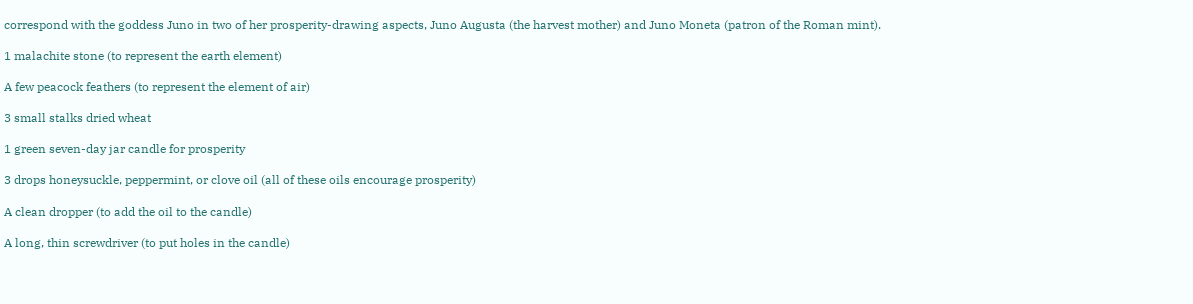correspond with the goddess Juno in two of her prosperity-drawing aspects, Juno Augusta (the harvest mother) and Juno Moneta (patron of the Roman mint).

1 malachite stone (to represent the earth element)

A few peacock feathers (to represent the element of air)

3 small stalks dried wheat

1 green seven-day jar candle for prosperity

3 drops honeysuckle, peppermint, or clove oil (all of these oils encourage prosperity)

A clean dropper (to add the oil to the candle)

A long, thin screwdriver (to put holes in the candle)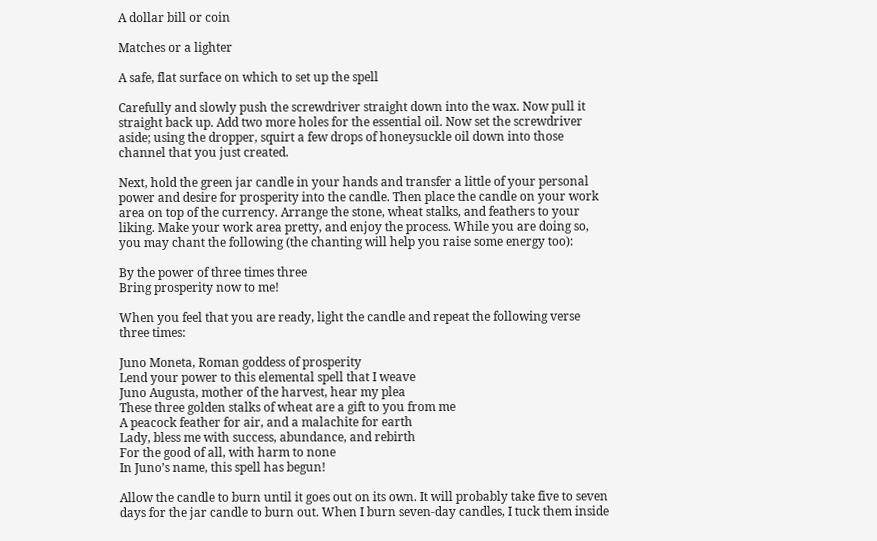A dollar bill or coin

Matches or a lighter

A safe, flat surface on which to set up the spell

Carefully and slowly push the screwdriver straight down into the wax. Now pull it straight back up. Add two more holes for the essential oil. Now set the screwdriver aside; using the dropper, squirt a few drops of honeysuckle oil down into those channel that you just created.

Next, hold the green jar candle in your hands and transfer a little of your personal power and desire for prosperity into the candle. Then place the candle on your work area on top of the currency. Arrange the stone, wheat stalks, and feathers to your liking. Make your work area pretty, and enjoy the process. While you are doing so, you may chant the following (the chanting will help you raise some energy too):

By the power of three times three
Bring prosperity now to me!

When you feel that you are ready, light the candle and repeat the following verse three times:

Juno Moneta, Roman goddess of prosperity
Lend your power to this elemental spell that I weave
Juno Augusta, mother of the harvest, hear my plea
These three golden stalks of wheat are a gift to you from me
A peacock feather for air, and a malachite for earth
Lady, bless me with success, abundance, and rebirth
For the good of all, with harm to none
In Juno’s name, this spell has begun!

Allow the candle to burn until it goes out on its own. It will probably take five to seven days for the jar candle to burn out. When I burn seven-day candles, I tuck them inside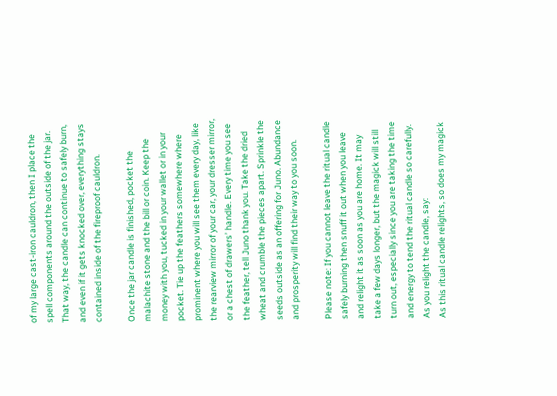of my large cast-iron cauldron, then I place the spell components around the outside of the jar. That way, the candle can continue to safely burn, and even if it gets knocked over, everything stays contained inside of the fireproof cauldron.

Once the jar candle is finished, pocket the malachite stone and the bill or coin. Keep the money with you, tucked in your wallet or in your pocket. Tie up the feathers somewhere where prominent where you will see them every day, like the rearview mirror of your car, your dresser mirror, or a chest of drawers’ handle. Every time you see the feather, tell Juno thank you. Take the dried wheat and crumble the pieces apart. Sprinkle the seeds outside as an offering for Juno. Abundance and prosperity will find their way to you soon.

Please note: If you cannot leave the ritual candle safely burning then snuff it out when you leave and relight it as soon as you are home. It may take a few days longer, but the magick will still turn out, especially since you are taking the time and energy to tend the ritual candle so carefully. As you relight the candle, say:
As this ritual candle relights, so does my magick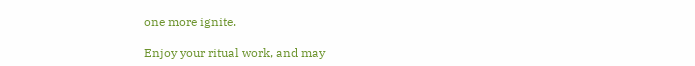one more ignite.

Enjoy your ritual work, and may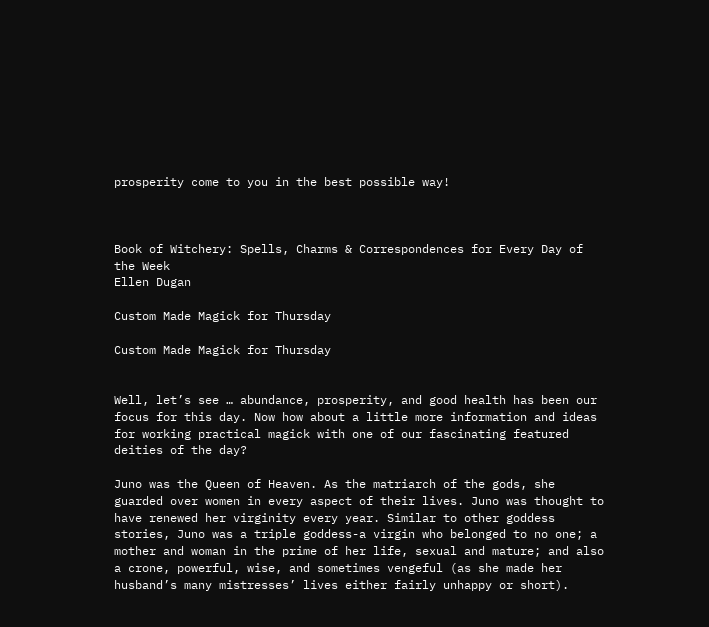prosperity come to you in the best possible way!



Book of Witchery: Spells, Charms & Correspondences for Every Day of the Week
Ellen Dugan

Custom Made Magick for Thursday

Custom Made Magick for Thursday


Well, let’s see … abundance, prosperity, and good health has been our focus for this day. Now how about a little more information and ideas for working practical magick with one of our fascinating featured deities of the day?

Juno was the Queen of Heaven. As the matriarch of the gods, she guarded over women in every aspect of their lives. Juno was thought to have renewed her virginity every year. Similar to other goddess stories, Juno was a triple goddess-a virgin who belonged to no one; a mother and woman in the prime of her life, sexual and mature; and also a crone, powerful, wise, and sometimes vengeful (as she made her husband’s many mistresses’ lives either fairly unhappy or short).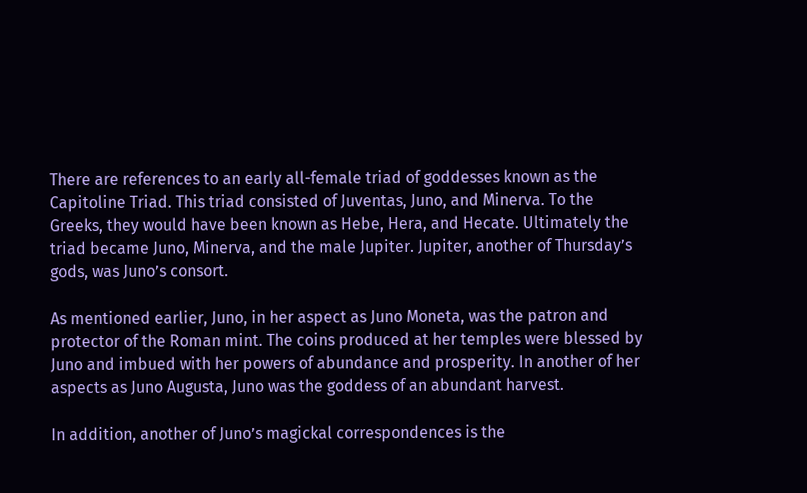There are references to an early all-female triad of goddesses known as the Capitoline Triad. This triad consisted of Juventas, Juno, and Minerva. To the Greeks, they would have been known as Hebe, Hera, and Hecate. Ultimately the triad became Juno, Minerva, and the male Jupiter. Jupiter, another of Thursday’s gods, was Juno’s consort.

As mentioned earlier, Juno, in her aspect as Juno Moneta, was the patron and protector of the Roman mint. The coins produced at her temples were blessed by Juno and imbued with her powers of abundance and prosperity. In another of her aspects as Juno Augusta, Juno was the goddess of an abundant harvest.

In addition, another of Juno’s magickal correspondences is the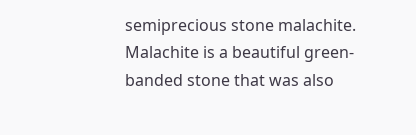semiprecious stone malachite. Malachite is a beautiful green-banded stone that was also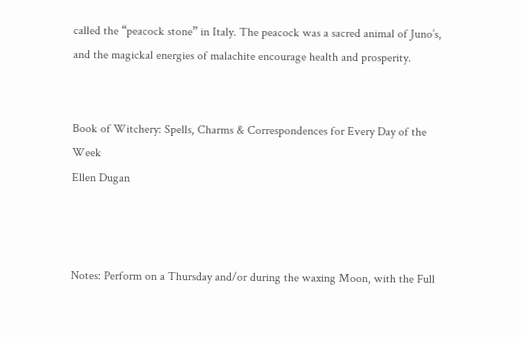called the “peacock stone” in Italy. The peacock was a sacred animal of Juno’s, and the magickal energies of malachite encourage health and prosperity.


Book of Witchery: Spells, Charms & Correspondences for Every Day of the Week
Ellen Dugan



Notes: Perform on a Thursday and/or during the waxing Moon, with the Full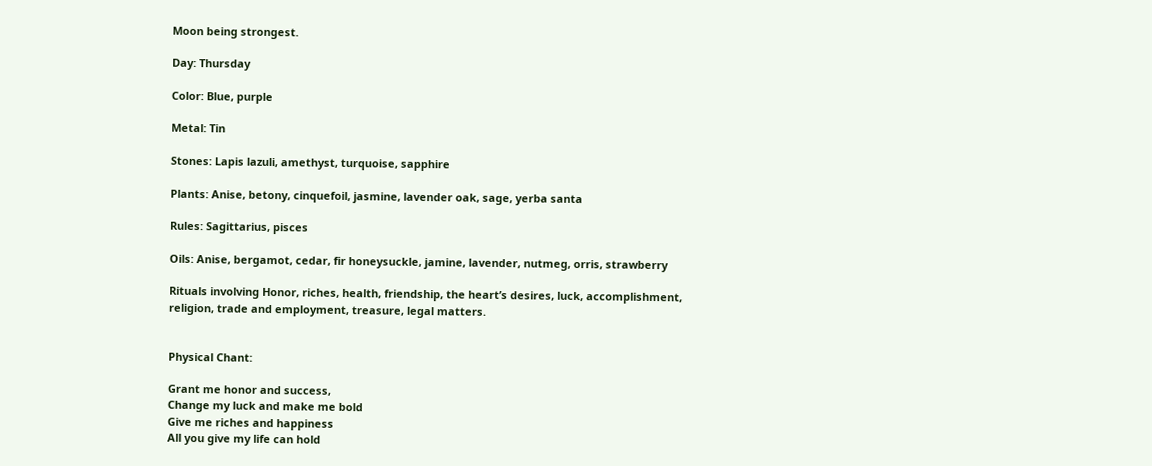Moon being strongest.

Day: Thursday

Color: Blue, purple

Metal: Tin

Stones: Lapis lazuli, amethyst, turquoise, sapphire

Plants: Anise, betony, cinquefoil, jasmine, lavender oak, sage, yerba santa

Rules: Sagittarius, pisces

Oils: Anise, bergamot, cedar, fir honeysuckle, jamine, lavender, nutmeg, orris, strawberry

Rituals involving Honor, riches, health, friendship, the heart’s desires, luck, accomplishment, religion, trade and employment, treasure, legal matters.


Physical Chant:

Grant me honor and success,
Change my luck and make me bold
Give me riches and happiness
All you give my life can hold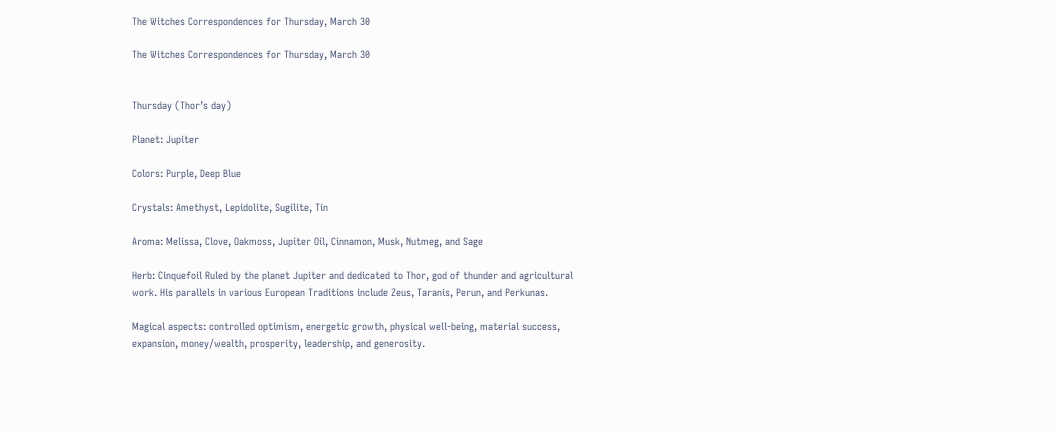The Witches Correspondences for Thursday, March 30

The Witches Correspondences for Thursday, March 30


Thursday (Thor’s day)

Planet: Jupiter

Colors: Purple, Deep Blue

Crystals: Amethyst, Lepidolite, Sugilite, Tin

Aroma: Melissa, Clove, Oakmoss, Jupiter Oil, Cinnamon, Musk, Nutmeg, and Sage

Herb: Cinquefoil Ruled by the planet Jupiter and dedicated to Thor, god of thunder and agricultural work. His parallels in various European Traditions include Zeus, Taranis, Perun, and Perkunas.

Magical aspects: controlled optimism, energetic growth, physical well-being, material success, expansion, money/wealth, prosperity, leadership, and generosity.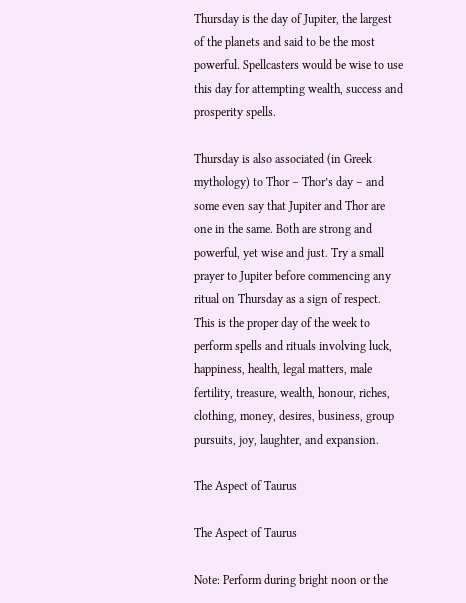Thursday is the day of Jupiter, the largest of the planets and said to be the most powerful. Spellcasters would be wise to use this day for attempting wealth, success and prosperity spells.

Thursday is also associated (in Greek mythology) to Thor – Thor’s day – and some even say that Jupiter and Thor are one in the same. Both are strong and powerful, yet wise and just. Try a small prayer to Jupiter before commencing any ritual on Thursday as a sign of respect. This is the proper day of the week to perform spells and rituals involving luck, happiness, health, legal matters, male fertility, treasure, wealth, honour, riches, clothing, money, desires, business, group pursuits, joy, laughter, and expansion.

The Aspect of Taurus

The Aspect of Taurus

Note: Perform during bright noon or the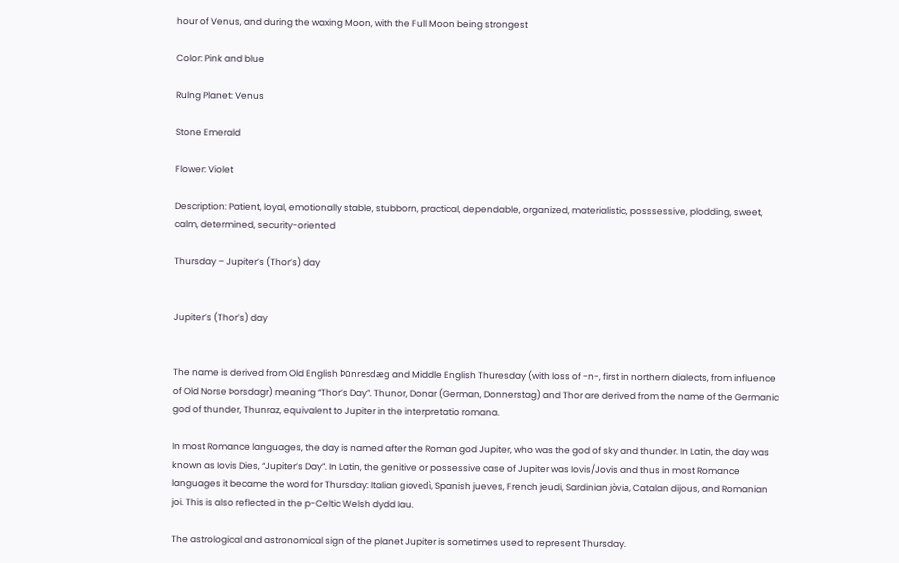hour of Venus, and during the waxing Moon, with the Full Moon being strongest

Color: Pink and blue

Rulng Planet: Venus

Stone Emerald

Flower: Violet

Description: Patient, loyal, emotionally stable, stubborn, practical, dependable, organized, materialistic, posssessive, plodding, sweet, calm, determined, security-oriented

Thursday – Jupiter’s (Thor’s) day


Jupiter’s (Thor’s) day


The name is derived from Old English Þūnresdæg and Middle English Thuresday (with loss of -n-, first in northern dialects, from influence of Old Norse Þorsdagr) meaning “Thor’s Day”. Thunor, Donar (German, Donnerstag) and Thor are derived from the name of the Germanic god of thunder, Thunraz, equivalent to Jupiter in the interpretatio romana.

In most Romance languages, the day is named after the Roman god Jupiter, who was the god of sky and thunder. In Latin, the day was known as Iovis Dies, “Jupiter’s Day”. In Latin, the genitive or possessive case of Jupiter was Iovis/Jovis and thus in most Romance languages it became the word for Thursday: Italian giovedì, Spanish jueves, French jeudi, Sardinian jòvia, Catalan dijous, and Romanian joi. This is also reflected in the p-Celtic Welsh dydd Iau.

The astrological and astronomical sign of the planet Jupiter is sometimes used to represent Thursday.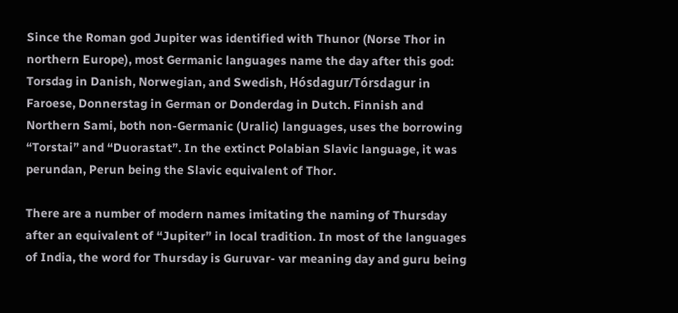Since the Roman god Jupiter was identified with Thunor (Norse Thor in northern Europe), most Germanic languages name the day after this god: Torsdag in Danish, Norwegian, and Swedish, Hósdagur/Tórsdagur in Faroese, Donnerstag in German or Donderdag in Dutch. Finnish and Northern Sami, both non-Germanic (Uralic) languages, uses the borrowing “Torstai” and “Duorastat”. In the extinct Polabian Slavic language, it was perundan, Perun being the Slavic equivalent of Thor.

There are a number of modern names imitating the naming of Thursday after an equivalent of “Jupiter” in local tradition. In most of the languages of India, the word for Thursday is Guruvar- var meaning day and guru being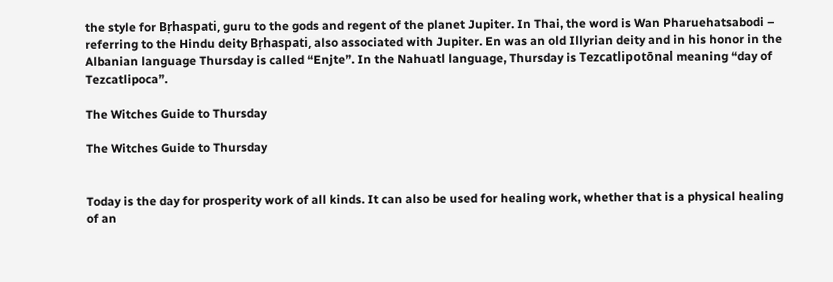the style for Bṛhaspati, guru to the gods and regent of the planet Jupiter. In Thai, the word is Wan Pharuehatsabodi – referring to the Hindu deity Bṛhaspati, also associated with Jupiter. En was an old Illyrian deity and in his honor in the Albanian language Thursday is called “Enjte”. In the Nahuatl language, Thursday is Tezcatlipotōnal meaning “day of Tezcatlipoca”.

The Witches Guide to Thursday

The Witches Guide to Thursday


Today is the day for prosperity work of all kinds. It can also be used for healing work, whether that is a physical healing of an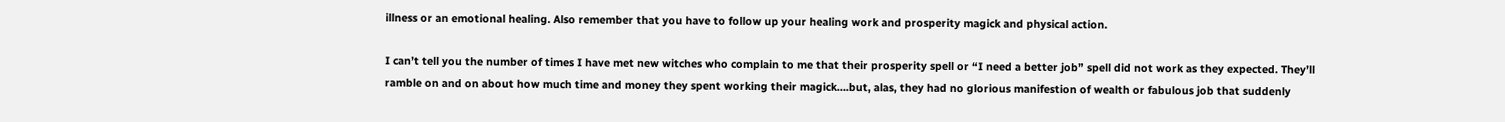illness or an emotional healing. Also remember that you have to follow up your healing work and prosperity magick and physical action.

I can’t tell you the number of times I have met new witches who complain to me that their prosperity spell or “I need a better job” spell did not work as they expected. They’ll ramble on and on about how much time and money they spent working their magick….but, alas, they had no glorious manifestion of wealth or fabulous job that suddenly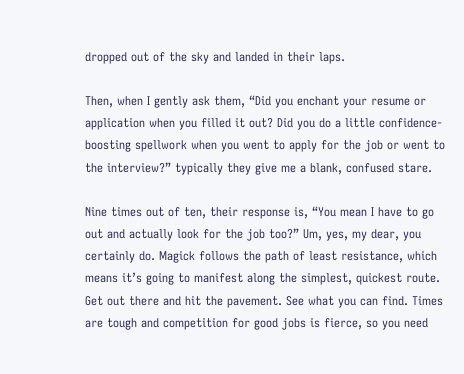dropped out of the sky and landed in their laps.

Then, when I gently ask them, “Did you enchant your resume or application when you filled it out? Did you do a little confidence-boosting spellwork when you went to apply for the job or went to the interview?” typically they give me a blank, confused stare.

Nine times out of ten, their response is, “You mean I have to go out and actually look for the job too?” Um, yes, my dear, you certainly do. Magick follows the path of least resistance, which means it’s going to manifest along the simplest, quickest route. Get out there and hit the pavement. See what you can find. Times are tough and competition for good jobs is fierce, so you need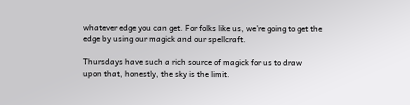whatever edge you can get. For folks like us, we’re going to get the edge by using our magick and our spellcraft.

Thursdays have such a rich source of magick for us to draw upon that, honestly, the sky is the limit.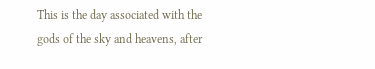This is the day associated with the gods of the sky and heavens, after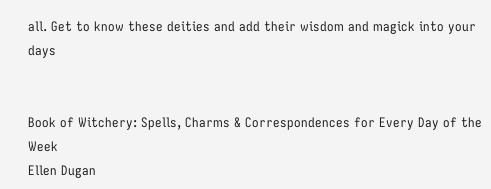all. Get to know these deities and add their wisdom and magick into your days


Book of Witchery: Spells, Charms & Correspondences for Every Day of the Week
Ellen Dugan